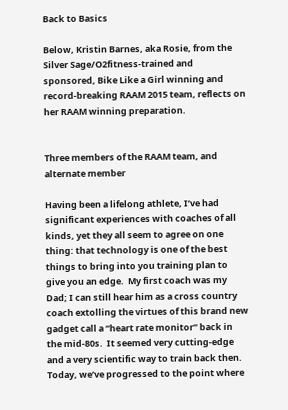Back to Basics

Below, Kristin Barnes, aka Rosie, from the Silver Sage/O2fitness-trained and sponsored, Bike Like a Girl winning and record-breaking RAAM 2015 team, reflects on her RAAM winning preparation.


Three members of the RAAM team, and alternate member

Having been a lifelong athlete, I’ve had significant experiences with coaches of all kinds, yet they all seem to agree on one thing: that technology is one of the best things to bring into you training plan to give you an edge.  My first coach was my Dad; I can still hear him as a cross country coach extolling the virtues of this brand new gadget call a “heart rate monitor” back in the mid-80s.  It seemed very cutting-edge and a very scientific way to train back then.  Today, we’ve progressed to the point where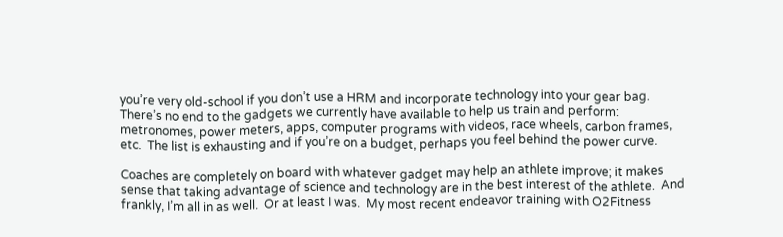you’re very old-school if you don’t use a HRM and incorporate technology into your gear bag.  There’s no end to the gadgets we currently have available to help us train and perform: metronomes, power meters, apps, computer programs with videos, race wheels, carbon frames, etc.  The list is exhausting and if you’re on a budget, perhaps you feel behind the power curve.

Coaches are completely on board with whatever gadget may help an athlete improve; it makes sense that taking advantage of science and technology are in the best interest of the athlete.  And frankly, I’m all in as well.  Or at least I was.  My most recent endeavor training with O2Fitness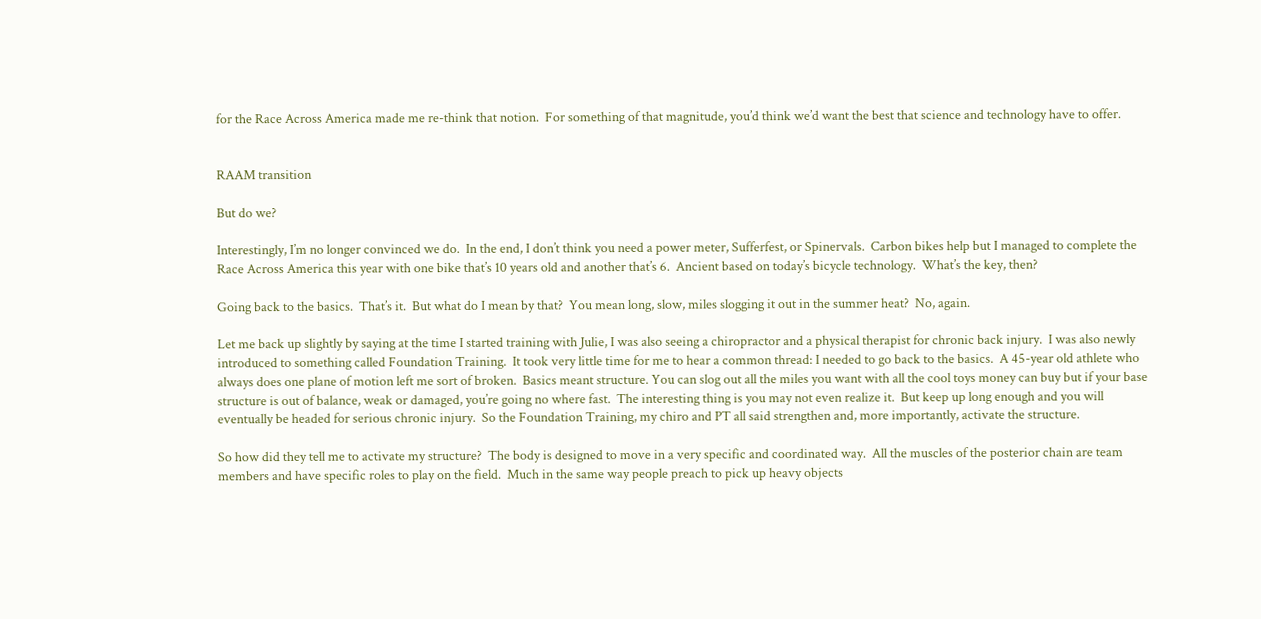for the Race Across America made me re-think that notion.  For something of that magnitude, you’d think we’d want the best that science and technology have to offer.


RAAM transition

But do we?

Interestingly, I’m no longer convinced we do.  In the end, I don’t think you need a power meter, Sufferfest, or Spinervals.  Carbon bikes help but I managed to complete the Race Across America this year with one bike that’s 10 years old and another that’s 6.  Ancient based on today’s bicycle technology.  What’s the key, then?

Going back to the basics.  That’s it.  But what do I mean by that?  You mean long, slow, miles slogging it out in the summer heat?  No, again.

Let me back up slightly by saying at the time I started training with Julie, I was also seeing a chiropractor and a physical therapist for chronic back injury.  I was also newly introduced to something called Foundation Training.  It took very little time for me to hear a common thread: I needed to go back to the basics.  A 45-year old athlete who always does one plane of motion left me sort of broken.  Basics meant structure. You can slog out all the miles you want with all the cool toys money can buy but if your base structure is out of balance, weak or damaged, you’re going no where fast.  The interesting thing is you may not even realize it.  But keep up long enough and you will eventually be headed for serious chronic injury.  So the Foundation Training, my chiro and PT all said strengthen and, more importantly, activate the structure.

So how did they tell me to activate my structure?  The body is designed to move in a very specific and coordinated way.  All the muscles of the posterior chain are team members and have specific roles to play on the field.  Much in the same way people preach to pick up heavy objects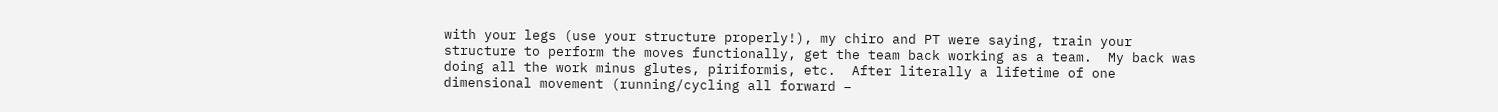with your legs (use your structure properly!), my chiro and PT were saying, train your structure to perform the moves functionally, get the team back working as a team.  My back was doing all the work minus glutes, piriformis, etc.  After literally a lifetime of one dimensional movement (running/cycling all forward –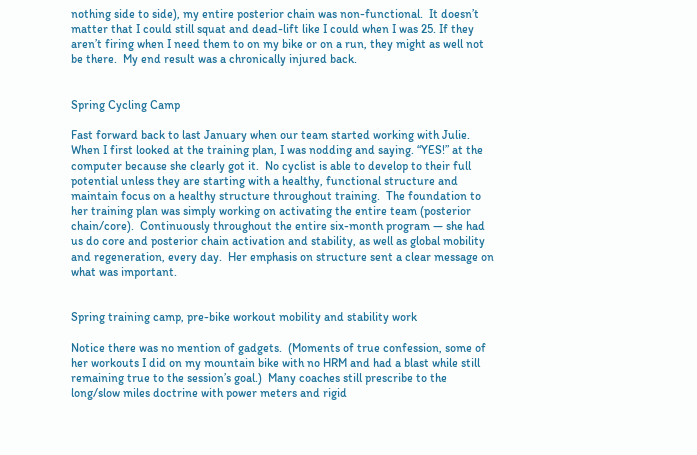nothing side to side), my entire posterior chain was non-functional.  It doesn’t matter that I could still squat and dead-lift like I could when I was 25. If they aren’t firing when I need them to on my bike or on a run, they might as well not be there.  My end result was a chronically injured back.


Spring Cycling Camp

Fast forward back to last January when our team started working with Julie.  When I first looked at the training plan, I was nodding and saying. “YES!” at the computer because she clearly got it.  No cyclist is able to develop to their full potential unless they are starting with a healthy, functional structure and maintain focus on a healthy structure throughout training.  The foundation to her training plan was simply working on activating the entire team (posterior chain/core).  Continuously throughout the entire six-month program — she had us do core and posterior chain activation and stability, as well as global mobility and regeneration, every day.  Her emphasis on structure sent a clear message on what was important.


Spring training camp, pre-bike workout mobility and stability work

Notice there was no mention of gadgets.  (Moments of true confession, some of her workouts I did on my mountain bike with no HRM and had a blast while still remaining true to the session’s goal.)  Many coaches still prescribe to the long/slow miles doctrine with power meters and rigid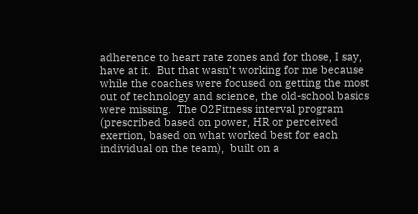adherence to heart rate zones and for those, I say, have at it.  But that wasn’t working for me because while the coaches were focused on getting the most out of technology and science, the old-school basics were missing.  The O2Fitness interval program (prescribed based on power, HR or perceived exertion, based on what worked best for each individual on the team),  built on a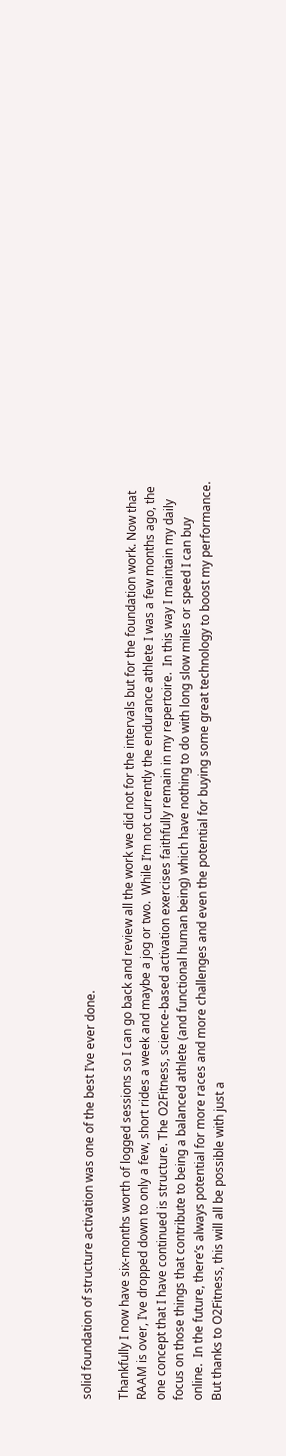solid foundation of structure activation was one of the best I’ve ever done.

Thankfully I now have six-months worth of logged sessions so I can go back and review all the work we did not for the intervals but for the foundation work. Now that RAAM is over, I’ve dropped down to only a few, short rides a week and maybe a jog or two.  While I’m not currently the endurance athlete I was a few months ago, the one concept that I have continued is structure. The O2Fitness, science-based activation exercises faithfully remain in my repertoire.  In this way I maintain my daily focus on those things that contribute to being a balanced athlete (and functional human being) which have nothing to do with long slow miles or speed I can buy online.  In the future, there’s always potential for more races and more challenges and even the potential for buying some great technology to boost my performance.  But thanks to O2Fitness, this will all be possible with just a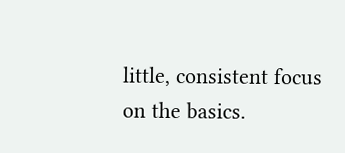little, consistent focus on the basics.